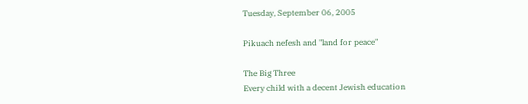Tuesday, September 06, 2005

Pikuach nefesh and "land for peace"

The Big Three
Every child with a decent Jewish education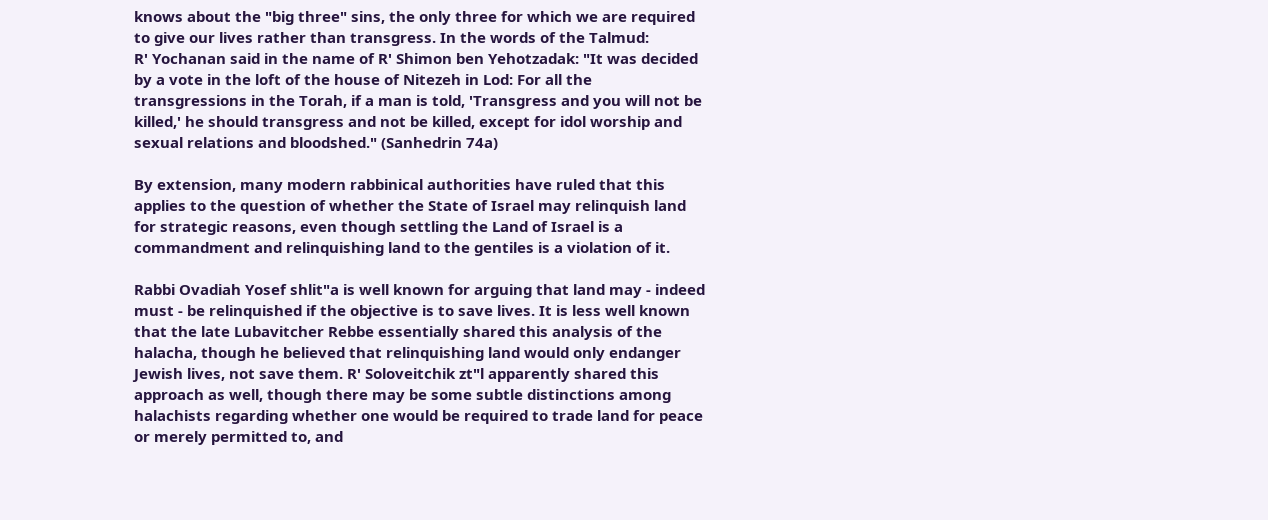knows about the "big three" sins, the only three for which we are required to give our lives rather than transgress. In the words of the Talmud:
R' Yochanan said in the name of R' Shimon ben Yehotzadak: "It was decided by a vote in the loft of the house of Nitezeh in Lod: For all the transgressions in the Torah, if a man is told, 'Transgress and you will not be killed,' he should transgress and not be killed, except for idol worship and sexual relations and bloodshed." (Sanhedrin 74a)

By extension, many modern rabbinical authorities have ruled that this applies to the question of whether the State of Israel may relinquish land for strategic reasons, even though settling the Land of Israel is a commandment and relinquishing land to the gentiles is a violation of it.

Rabbi Ovadiah Yosef shlit"a is well known for arguing that land may - indeed must - be relinquished if the objective is to save lives. It is less well known that the late Lubavitcher Rebbe essentially shared this analysis of the halacha, though he believed that relinquishing land would only endanger Jewish lives, not save them. R' Soloveitchik zt"l apparently shared this approach as well, though there may be some subtle distinctions among halachists regarding whether one would be required to trade land for peace or merely permitted to, and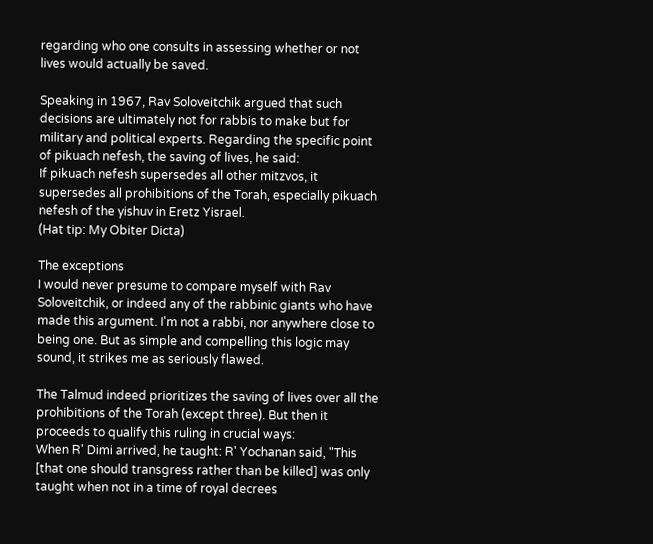regarding who one consults in assessing whether or not lives would actually be saved.

Speaking in 1967, Rav Soloveitchik argued that such decisions are ultimately not for rabbis to make but for military and political experts. Regarding the specific point of pikuach nefesh, the saving of lives, he said:
If pikuach nefesh supersedes all other mitzvos, it supersedes all prohibitions of the Torah, especially pikuach nefesh of the yishuv in Eretz Yisrael.
(Hat tip: My Obiter Dicta)

The exceptions
I would never presume to compare myself with Rav Soloveitchik, or indeed any of the rabbinic giants who have made this argument. I'm not a rabbi, nor anywhere close to being one. But as simple and compelling this logic may sound, it strikes me as seriously flawed.

The Talmud indeed prioritizes the saving of lives over all the prohibitions of the Torah (except three). But then it proceeds to qualify this ruling in crucial ways:
When R' Dimi arrived, he taught: R' Yochanan said, "This [that one should transgress rather than be killed] was only taught when not in a time of royal decrees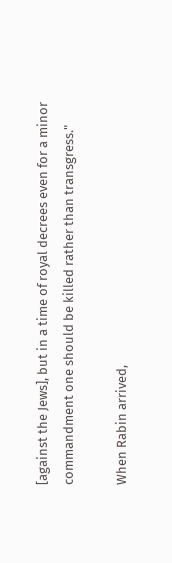[against the Jews], but in a time of royal decrees even for a minor commandment one should be killed rather than transgress."

When Rabin arrived,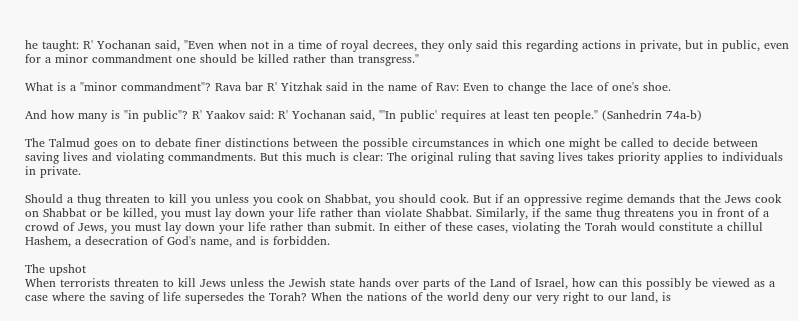he taught: R' Yochanan said, "Even when not in a time of royal decrees, they only said this regarding actions in private, but in public, even for a minor commandment one should be killed rather than transgress."

What is a "minor commandment"? Rava bar R' Yitzhak said in the name of Rav: Even to change the lace of one's shoe.

And how many is "in public"? R' Yaakov said: R' Yochanan said, "'In public' requires at least ten people." (Sanhedrin 74a-b)

The Talmud goes on to debate finer distinctions between the possible circumstances in which one might be called to decide between saving lives and violating commandments. But this much is clear: The original ruling that saving lives takes priority applies to individuals in private.

Should a thug threaten to kill you unless you cook on Shabbat, you should cook. But if an oppressive regime demands that the Jews cook on Shabbat or be killed, you must lay down your life rather than violate Shabbat. Similarly, if the same thug threatens you in front of a crowd of Jews, you must lay down your life rather than submit. In either of these cases, violating the Torah would constitute a chillul Hashem, a desecration of God's name, and is forbidden.

The upshot
When terrorists threaten to kill Jews unless the Jewish state hands over parts of the Land of Israel, how can this possibly be viewed as a case where the saving of life supersedes the Torah? When the nations of the world deny our very right to our land, is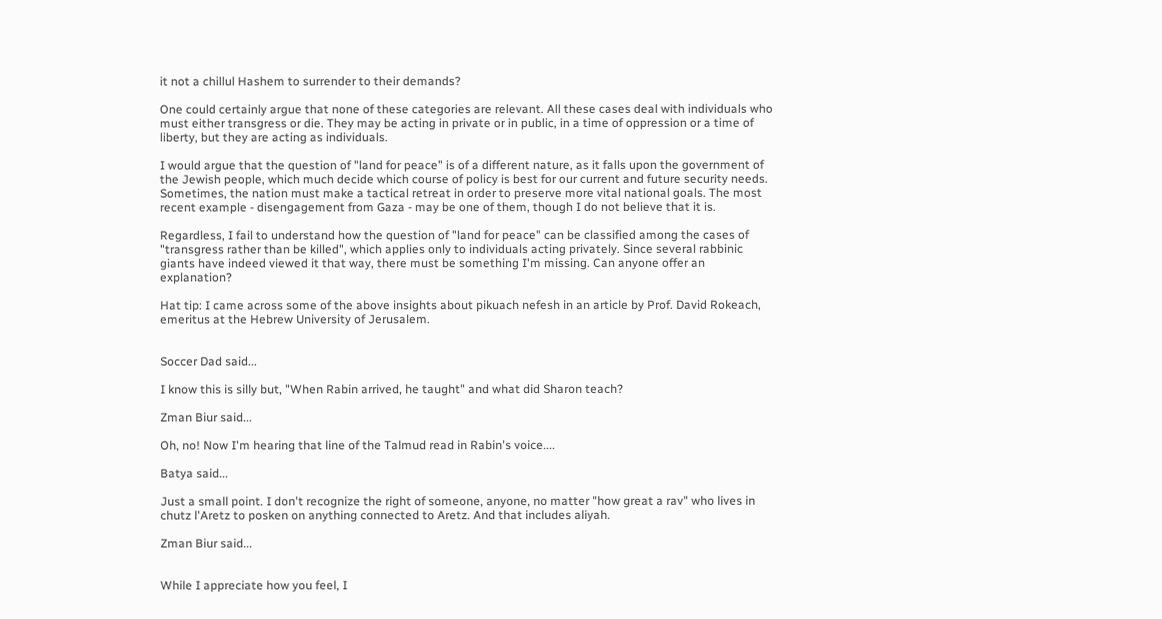it not a chillul Hashem to surrender to their demands?

One could certainly argue that none of these categories are relevant. All these cases deal with individuals who must either transgress or die. They may be acting in private or in public, in a time of oppression or a time of liberty, but they are acting as individuals.

I would argue that the question of "land for peace" is of a different nature, as it falls upon the government of the Jewish people, which much decide which course of policy is best for our current and future security needs. Sometimes, the nation must make a tactical retreat in order to preserve more vital national goals. The most recent example - disengagement from Gaza - may be one of them, though I do not believe that it is.

Regardless, I fail to understand how the question of "land for peace" can be classified among the cases of "transgress rather than be killed", which applies only to individuals acting privately. Since several rabbinic giants have indeed viewed it that way, there must be something I'm missing. Can anyone offer an explanation?

Hat tip: I came across some of the above insights about pikuach nefesh in an article by Prof. David Rokeach, emeritus at the Hebrew University of Jerusalem.


Soccer Dad said...

I know this is silly but, "When Rabin arrived, he taught" and what did Sharon teach?

Zman Biur said...

Oh, no! Now I'm hearing that line of the Talmud read in Rabin's voice....

Batya said...

Just a small point. I don't recognize the right of someone, anyone, no matter "how great a rav" who lives in chutz l'Aretz to posken on anything connected to Aretz. And that includes aliyah.

Zman Biur said...


While I appreciate how you feel, I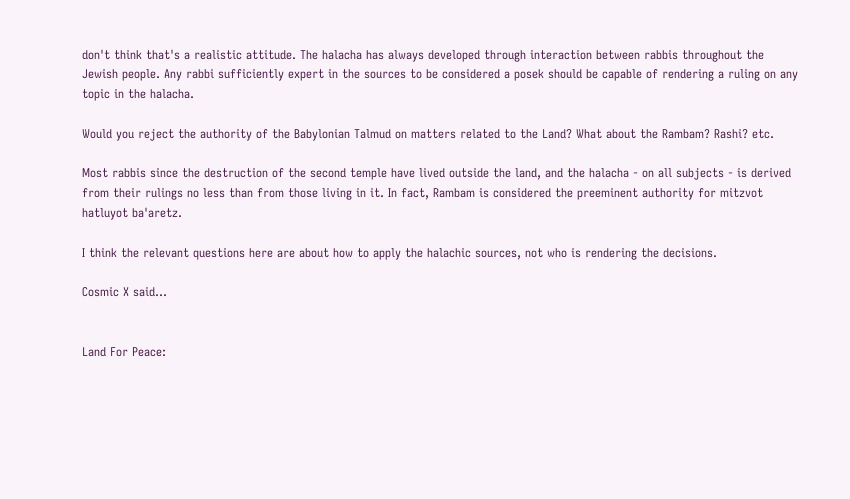don't think that's a realistic attitude. The halacha has always developed through interaction between rabbis throughout the Jewish people. Any rabbi sufficiently expert in the sources to be considered a posek should be capable of rendering a ruling on any topic in the halacha.

Would you reject the authority of the Babylonian Talmud on matters related to the Land? What about the Rambam? Rashi? etc.

Most rabbis since the destruction of the second temple have lived outside the land, and the halacha - on all subjects - is derived from their rulings no less than from those living in it. In fact, Rambam is considered the preeminent authority for mitzvot hatluyot ba'aretz.

I think the relevant questions here are about how to apply the halachic sources, not who is rendering the decisions.

Cosmic X said...


Land For Peace: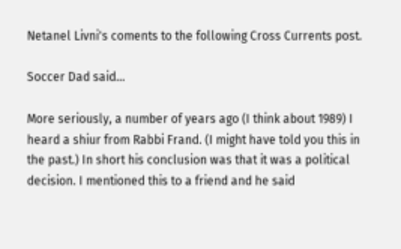Netanel Livni's coments to the following Cross Currents post.

Soccer Dad said...

More seriously, a number of years ago (I think about 1989) I heard a shiur from Rabbi Frand. (I might have told you this in the past.) In short his conclusion was that it was a political decision. I mentioned this to a friend and he said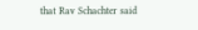that Rav Schachter said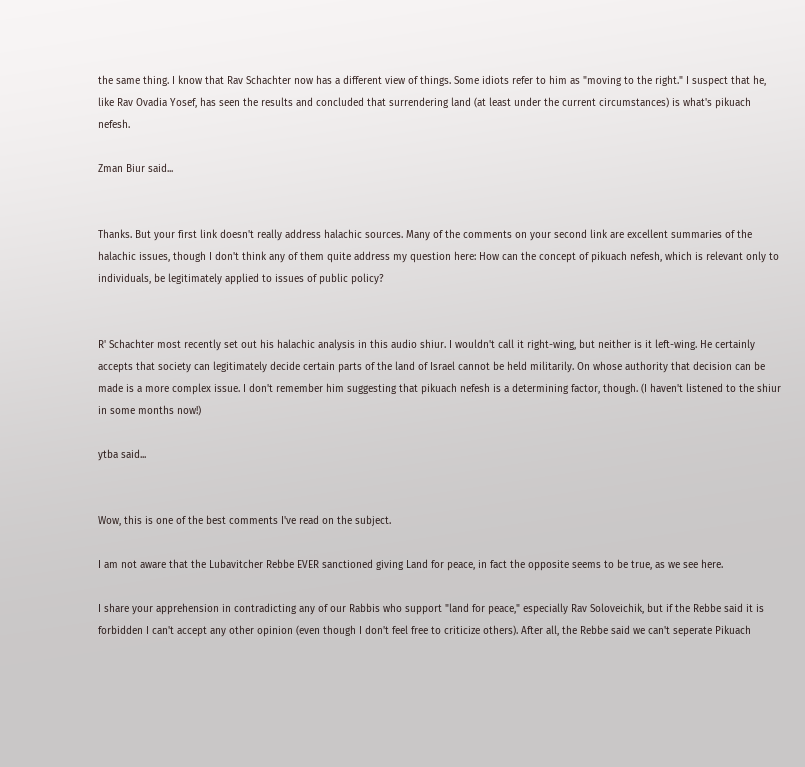the same thing. I know that Rav Schachter now has a different view of things. Some idiots refer to him as "moving to the right." I suspect that he, like Rav Ovadia Yosef, has seen the results and concluded that surrendering land (at least under the current circumstances) is what's pikuach nefesh.

Zman Biur said...


Thanks. But your first link doesn't really address halachic sources. Many of the comments on your second link are excellent summaries of the halachic issues, though I don't think any of them quite address my question here: How can the concept of pikuach nefesh, which is relevant only to individuals, be legitimately applied to issues of public policy?


R' Schachter most recently set out his halachic analysis in this audio shiur. I wouldn't call it right-wing, but neither is it left-wing. He certainly accepts that society can legitimately decide certain parts of the land of Israel cannot be held militarily. On whose authority that decision can be made is a more complex issue. I don't remember him suggesting that pikuach nefesh is a determining factor, though. (I haven't listened to the shiur in some months now!)

ytba said...


Wow, this is one of the best comments I've read on the subject.

I am not aware that the Lubavitcher Rebbe EVER sanctioned giving Land for peace, in fact the opposite seems to be true, as we see here.

I share your apprehension in contradicting any of our Rabbis who support "land for peace," especially Rav Soloveichik, but if the Rebbe said it is forbidden I can't accept any other opinion (even though I don't feel free to criticize others). After all, the Rebbe said we can't seperate Pikuach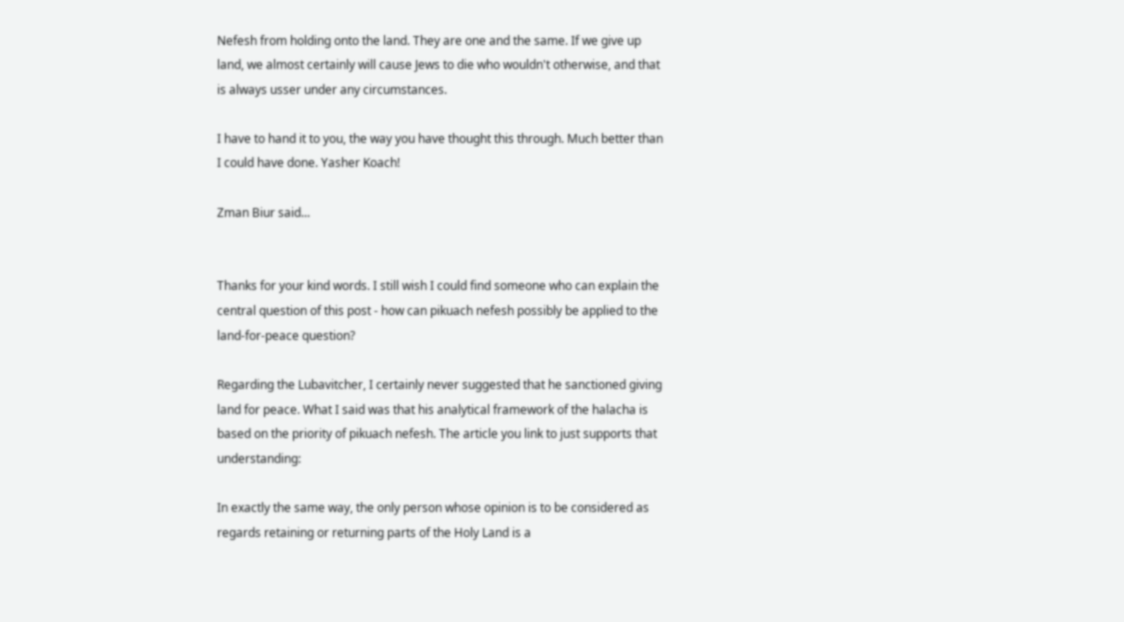Nefesh from holding onto the land. They are one and the same. If we give up land, we almost certainly will cause Jews to die who wouldn't otherwise, and that is always usser under any circumstances.

I have to hand it to you, the way you have thought this through. Much better than I could have done. Yasher Koach!

Zman Biur said...


Thanks for your kind words. I still wish I could find someone who can explain the central question of this post - how can pikuach nefesh possibly be applied to the land-for-peace question?

Regarding the Lubavitcher, I certainly never suggested that he sanctioned giving land for peace. What I said was that his analytical framework of the halacha is based on the priority of pikuach nefesh. The article you link to just supports that understanding:

In exactly the same way, the only person whose opinion is to be considered as regards retaining or returning parts of the Holy Land is a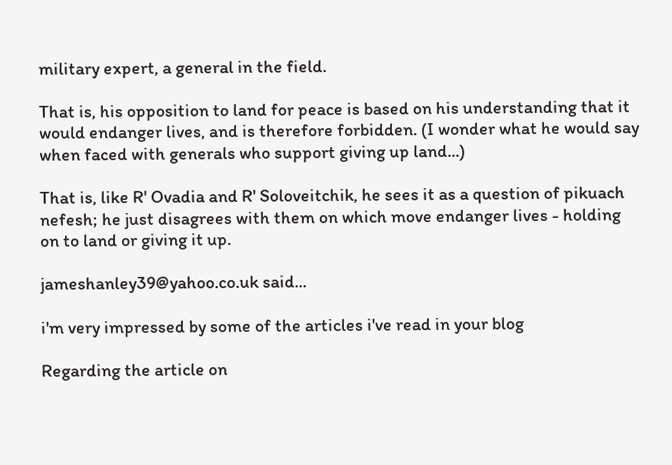military expert, a general in the field.

That is, his opposition to land for peace is based on his understanding that it would endanger lives, and is therefore forbidden. (I wonder what he would say when faced with generals who support giving up land...)

That is, like R' Ovadia and R' Soloveitchik, he sees it as a question of pikuach nefesh; he just disagrees with them on which move endanger lives - holding on to land or giving it up.

jameshanley39@yahoo.co.uk said...

i'm very impressed by some of the articles i've read in your blog

Regarding the article on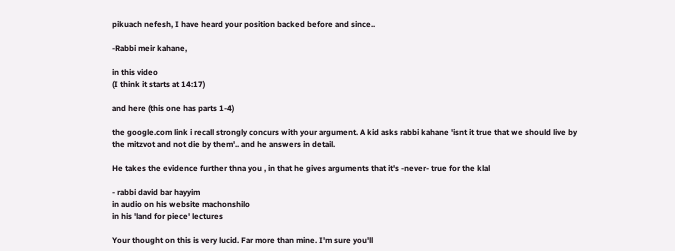pikuach nefesh, I have heard your position backed before and since..

-Rabbi meir kahane,

in this video
(I think it starts at 14:17)

and here (this one has parts 1-4)

the google.com link i recall strongly concurs with your argument. A kid asks rabbi kahane 'isnt it true that we should live by the mitzvot and not die by them'.. and he answers in detail.

He takes the evidence further thna you , in that he gives arguments that it's -never- true for the klal

- rabbi david bar hayyim
in audio on his website machonshilo
in his 'land for piece' lectures

Your thought on this is very lucid. Far more than mine. I'm sure you'll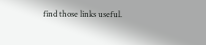find those links useful.